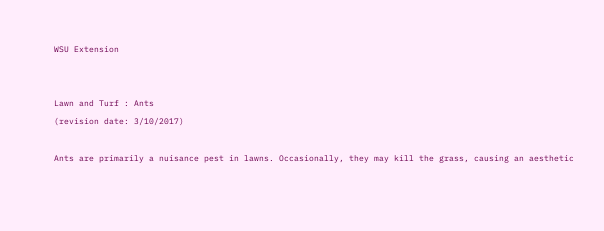WSU Extension


Lawn and Turf : Ants
(revision date: 3/10/2017)

Ants are primarily a nuisance pest in lawns. Occasionally, they may kill the grass, causing an aesthetic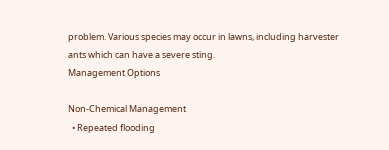problem. Various species may occur in lawns, including harvester ants which can have a severe sting.
Management Options

Non-Chemical Management
  • Repeated flooding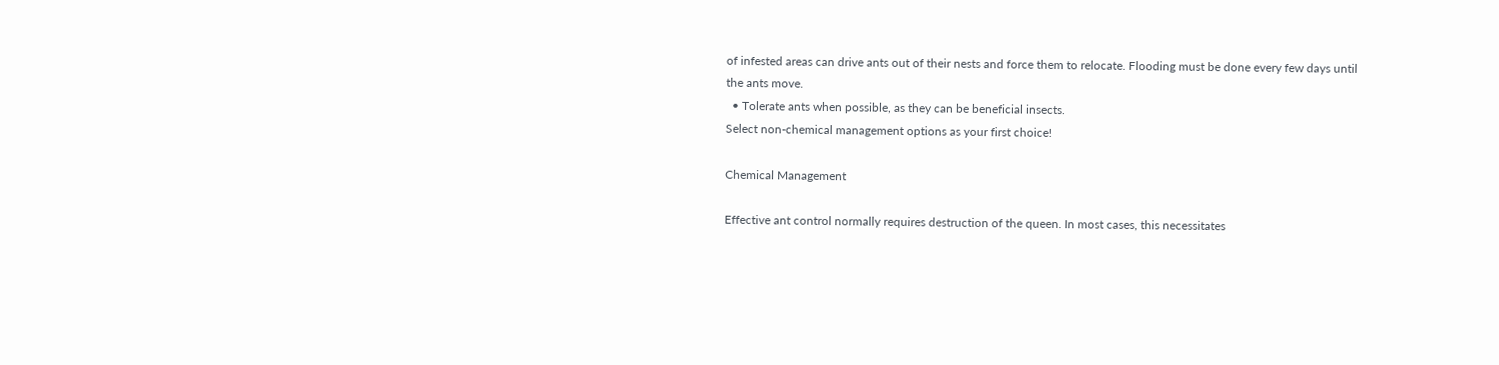of infested areas can drive ants out of their nests and force them to relocate. Flooding must be done every few days until the ants move.
  • Tolerate ants when possible, as they can be beneficial insects.
Select non-chemical management options as your first choice!

Chemical Management

Effective ant control normally requires destruction of the queen. In most cases, this necessitates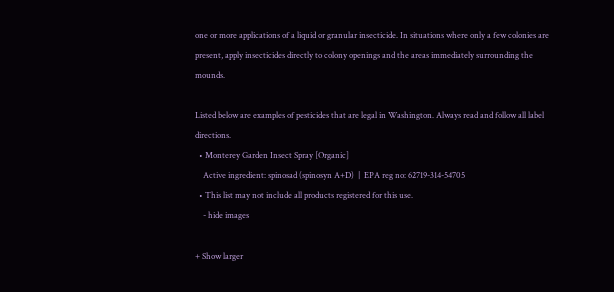one or more applications of a liquid or granular insecticide. In situations where only a few colonies are present, apply insecticides directly to colony openings and the areas immediately surrounding the mounds.

Listed below are examples of pesticides that are legal in Washington. Always read and follow all label directions.
  • Monterey Garden Insect Spray [Organic]
    Active ingredient: spinosad (spinosyn A+D)  |  EPA reg no: 62719-314-54705
  • This list may not include all products registered for this use.
    - hide images

+ Show larger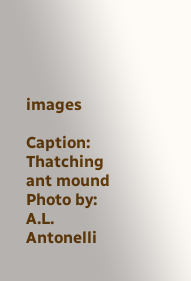images

Caption: Thatching ant mound
Photo by: A.L. Antonelli